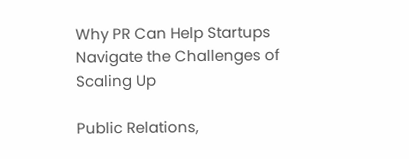Why PR Can Help Startups Navigate the Challenges of Scaling Up

Public Relations,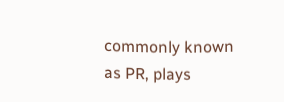commonly known as PR, plays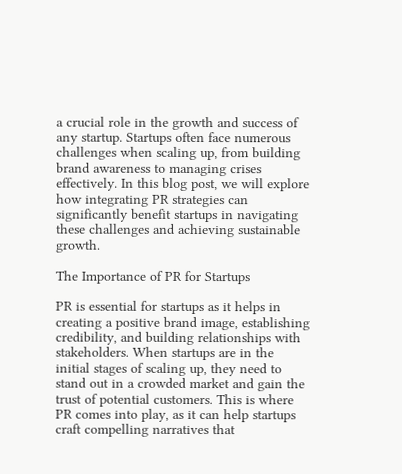a crucial role in the growth and success of any startup. Startups often face numerous challenges when scaling up, from building brand awareness to managing crises effectively. In this blog post, we will explore how integrating PR strategies can significantly benefit startups in navigating these challenges and achieving sustainable growth.

The Importance of PR for Startups

PR is essential for startups as it helps in creating a positive brand image, establishing credibility, and building relationships with stakeholders. When startups are in the initial stages of scaling up, they need to stand out in a crowded market and gain the trust of potential customers. This is where PR comes into play, as it can help startups craft compelling narratives that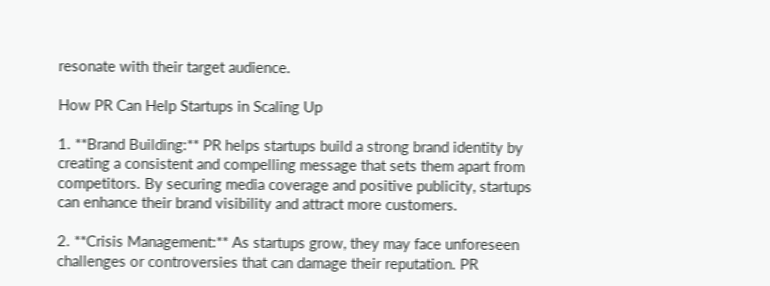resonate with their target audience.

How PR Can Help Startups in Scaling Up

1. **Brand Building:** PR helps startups build a strong brand identity by creating a consistent and compelling message that sets them apart from competitors. By securing media coverage and positive publicity, startups can enhance their brand visibility and attract more customers.

2. **Crisis Management:** As startups grow, they may face unforeseen challenges or controversies that can damage their reputation. PR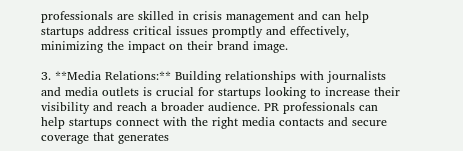professionals are skilled in crisis management and can help startups address critical issues promptly and effectively, minimizing the impact on their brand image.

3. **Media Relations:** Building relationships with journalists and media outlets is crucial for startups looking to increase their visibility and reach a broader audience. PR professionals can help startups connect with the right media contacts and secure coverage that generates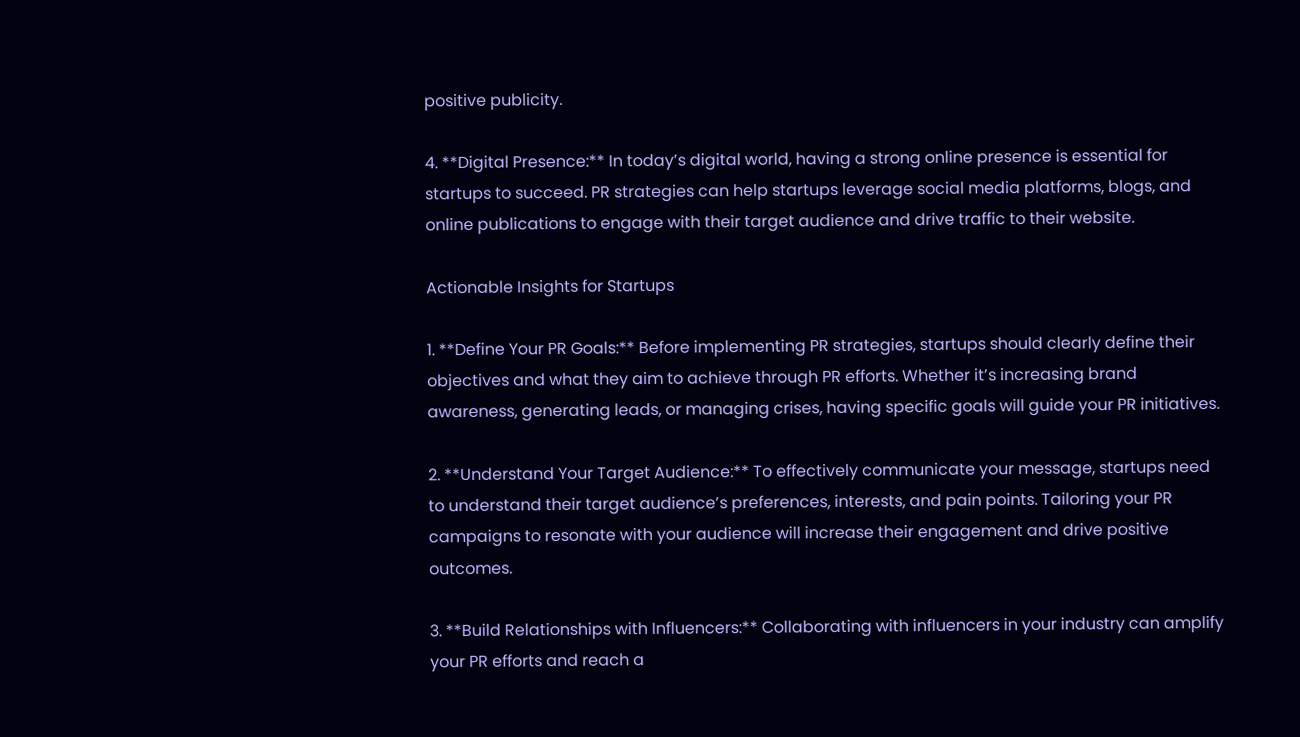positive publicity.

4. **Digital Presence:** In today’s digital world, having a strong online presence is essential for startups to succeed. PR strategies can help startups leverage social media platforms, blogs, and online publications to engage with their target audience and drive traffic to their website.

Actionable Insights for Startups

1. **Define Your PR Goals:** Before implementing PR strategies, startups should clearly define their objectives and what they aim to achieve through PR efforts. Whether it’s increasing brand awareness, generating leads, or managing crises, having specific goals will guide your PR initiatives.

2. **Understand Your Target Audience:** To effectively communicate your message, startups need to understand their target audience’s preferences, interests, and pain points. Tailoring your PR campaigns to resonate with your audience will increase their engagement and drive positive outcomes.

3. **Build Relationships with Influencers:** Collaborating with influencers in your industry can amplify your PR efforts and reach a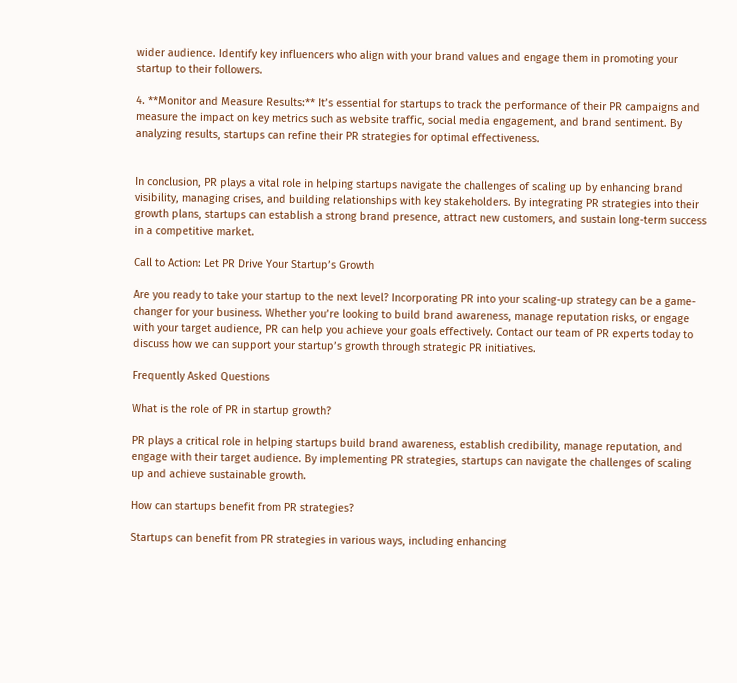wider audience. Identify key influencers who align with your brand values and engage them in promoting your startup to their followers.

4. **Monitor and Measure Results:** It’s essential for startups to track the performance of their PR campaigns and measure the impact on key metrics such as website traffic, social media engagement, and brand sentiment. By analyzing results, startups can refine their PR strategies for optimal effectiveness.


In conclusion, PR plays a vital role in helping startups navigate the challenges of scaling up by enhancing brand visibility, managing crises, and building relationships with key stakeholders. By integrating PR strategies into their growth plans, startups can establish a strong brand presence, attract new customers, and sustain long-term success in a competitive market.

Call to Action: Let PR Drive Your Startup’s Growth

Are you ready to take your startup to the next level? Incorporating PR into your scaling-up strategy can be a game-changer for your business. Whether you’re looking to build brand awareness, manage reputation risks, or engage with your target audience, PR can help you achieve your goals effectively. Contact our team of PR experts today to discuss how we can support your startup’s growth through strategic PR initiatives.

Frequently Asked Questions

What is the role of PR in startup growth?

PR plays a critical role in helping startups build brand awareness, establish credibility, manage reputation, and engage with their target audience. By implementing PR strategies, startups can navigate the challenges of scaling up and achieve sustainable growth.

How can startups benefit from PR strategies?

Startups can benefit from PR strategies in various ways, including enhancing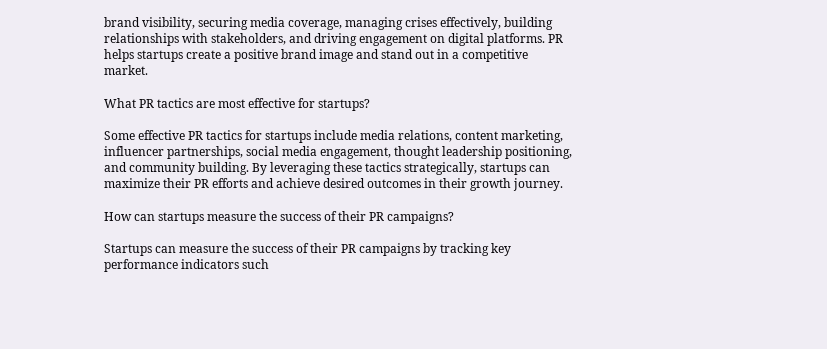brand visibility, securing media coverage, managing crises effectively, building relationships with stakeholders, and driving engagement on digital platforms. PR helps startups create a positive brand image and stand out in a competitive market.

What PR tactics are most effective for startups?

Some effective PR tactics for startups include media relations, content marketing, influencer partnerships, social media engagement, thought leadership positioning, and community building. By leveraging these tactics strategically, startups can maximize their PR efforts and achieve desired outcomes in their growth journey.

How can startups measure the success of their PR campaigns?

Startups can measure the success of their PR campaigns by tracking key performance indicators such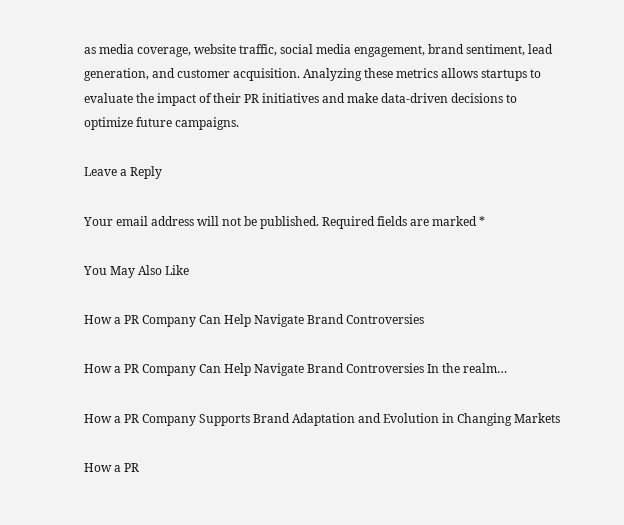as media coverage, website traffic, social media engagement, brand sentiment, lead generation, and customer acquisition. Analyzing these metrics allows startups to evaluate the impact of their PR initiatives and make data-driven decisions to optimize future campaigns.

Leave a Reply

Your email address will not be published. Required fields are marked *

You May Also Like

How a PR Company Can Help Navigate Brand Controversies

How a PR Company Can Help Navigate Brand Controversies In the realm…

How a PR Company Supports Brand Adaptation and Evolution in Changing Markets

How a PR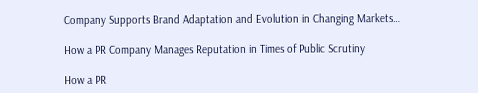Company Supports Brand Adaptation and Evolution in Changing Markets…

How a PR Company Manages Reputation in Times of Public Scrutiny

How a PR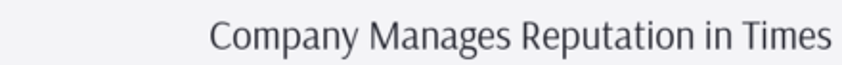Company Manages Reputation in Times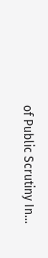of Public Scrutiny In…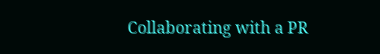Collaborating with a PR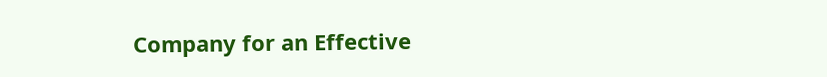Company for an Effective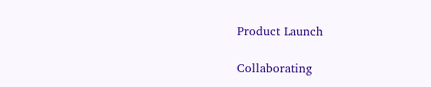Product Launch

Collaborating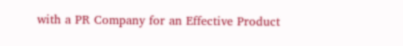with a PR Company for an Effective Product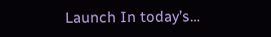Launch In today’s…